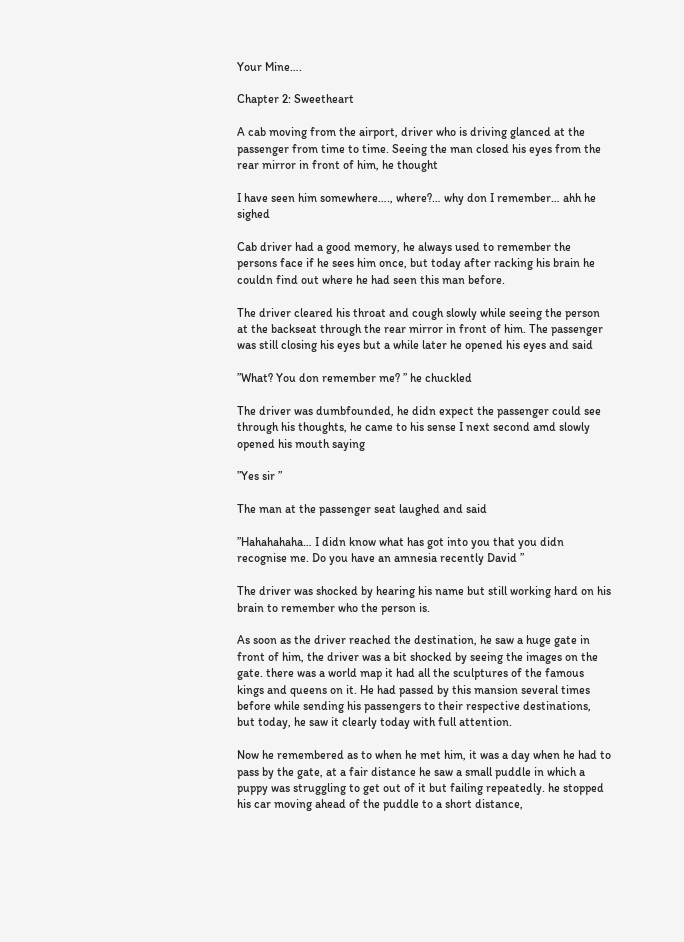Your Mine….

Chapter 2: Sweetheart

A cab moving from the airport, driver who is driving glanced at the passenger from time to time. Seeing the man closed his eyes from the rear mirror in front of him, he thought

I have seen him somewhere…., where?… why don I remember… ahh he sighed

Cab driver had a good memory, he always used to remember the persons face if he sees him once, but today after racking his brain he couldn find out where he had seen this man before.

The driver cleared his throat and cough slowly while seeing the person at the backseat through the rear mirror in front of him. The passenger was still closing his eyes but a while later he opened his eyes and said

”What? You don remember me? ” he chuckled

The driver was dumbfounded, he didn expect the passenger could see through his thoughts, he came to his sense I next second amd slowly opened his mouth saying

”Yes sir ”

The man at the passenger seat laughed and said

”Hahahahaha… I didn know what has got into you that you didn recognise me. Do you have an amnesia recently David ”

The driver was shocked by hearing his name but still working hard on his brain to remember who the person is.

As soon as the driver reached the destination, he saw a huge gate in front of him, the driver was a bit shocked by seeing the images on the gate. there was a world map it had all the sculptures of the famous kings and queens on it. He had passed by this mansion several times before while sending his passengers to their respective destinations, but today, he saw it clearly today with full attention.

Now he remembered as to when he met him, it was a day when he had to pass by the gate, at a fair distance he saw a small puddle in which a puppy was struggling to get out of it but failing repeatedly. he stopped his car moving ahead of the puddle to a short distance,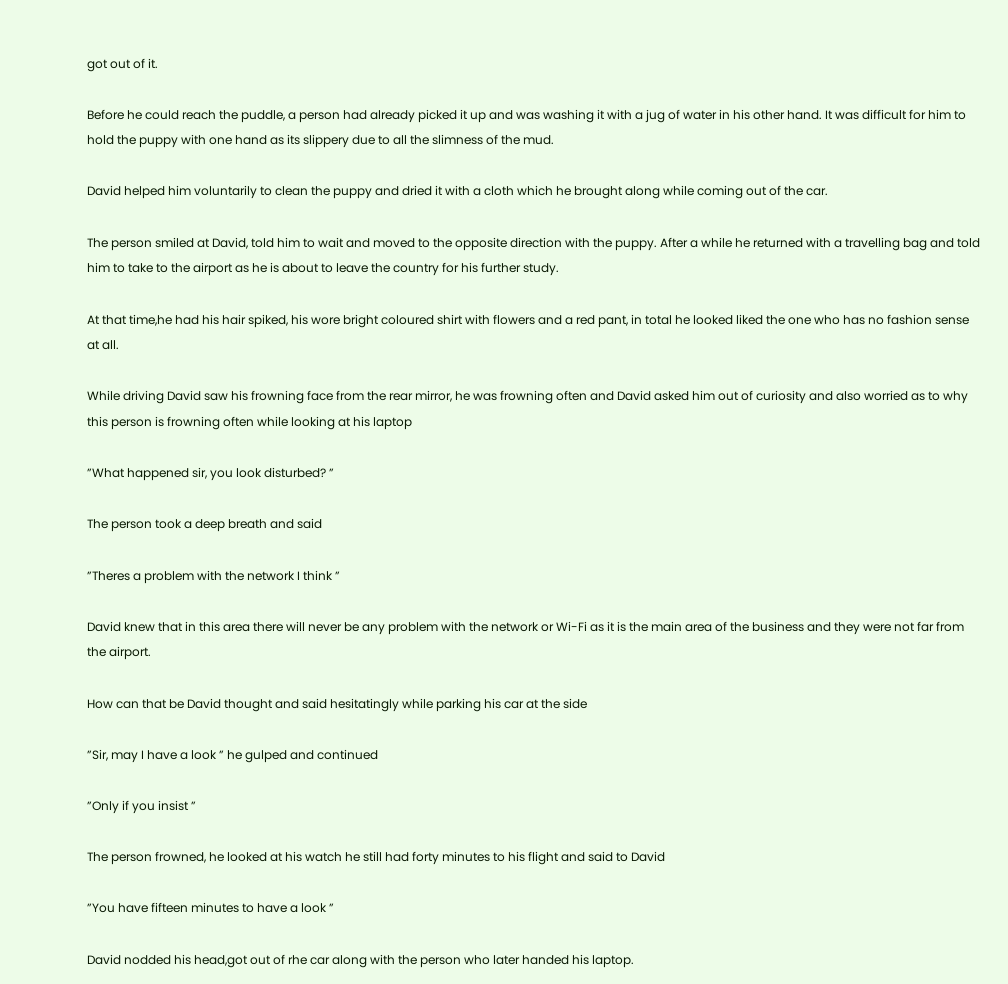got out of it.

Before he could reach the puddle, a person had already picked it up and was washing it with a jug of water in his other hand. It was difficult for him to hold the puppy with one hand as its slippery due to all the slimness of the mud.

David helped him voluntarily to clean the puppy and dried it with a cloth which he brought along while coming out of the car.

The person smiled at David, told him to wait and moved to the opposite direction with the puppy. After a while he returned with a travelling bag and told him to take to the airport as he is about to leave the country for his further study.

At that time,he had his hair spiked, his wore bright coloured shirt with flowers and a red pant, in total he looked liked the one who has no fashion sense at all.

While driving David saw his frowning face from the rear mirror, he was frowning often and David asked him out of curiosity and also worried as to why this person is frowning often while looking at his laptop

”What happened sir, you look disturbed? ”

The person took a deep breath and said

”Theres a problem with the network I think ”

David knew that in this area there will never be any problem with the network or Wi-Fi as it is the main area of the business and they were not far from the airport.

How can that be David thought and said hesitatingly while parking his car at the side

”Sir, may I have a look ” he gulped and continued

”Only if you insist ”

The person frowned, he looked at his watch he still had forty minutes to his flight and said to David

”You have fifteen minutes to have a look ”

David nodded his head,got out of rhe car along with the person who later handed his laptop.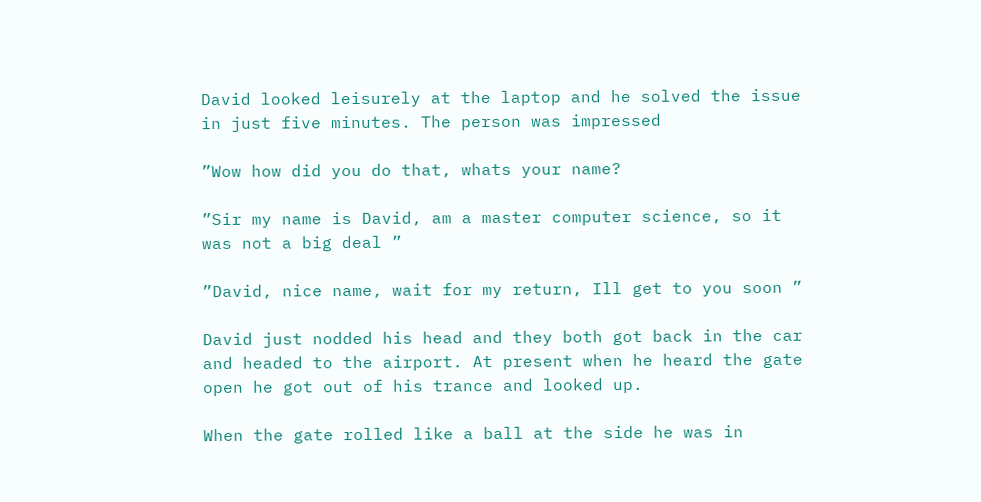David looked leisurely at the laptop and he solved the issue in just five minutes. The person was impressed

”Wow how did you do that, whats your name?

”Sir my name is David, am a master computer science, so it was not a big deal ”

”David, nice name, wait for my return, Ill get to you soon ”

David just nodded his head and they both got back in the car and headed to the airport. At present when he heard the gate open he got out of his trance and looked up.

When the gate rolled like a ball at the side he was in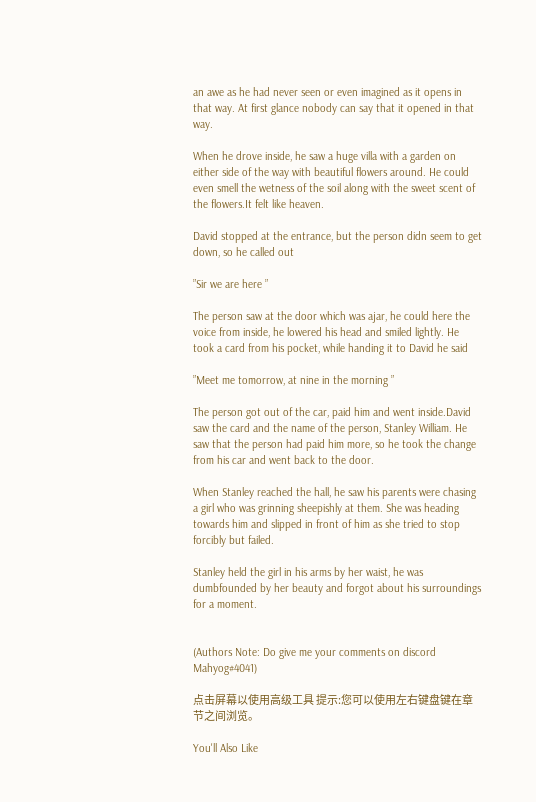an awe as he had never seen or even imagined as it opens in that way. At first glance nobody can say that it opened in that way.

When he drove inside, he saw a huge villa with a garden on either side of the way with beautiful flowers around. He could even smell the wetness of the soil along with the sweet scent of the flowers.It felt like heaven.

David stopped at the entrance, but the person didn seem to get down, so he called out

”Sir we are here ”

The person saw at the door which was ajar, he could here the voice from inside, he lowered his head and smiled lightly. He took a card from his pocket, while handing it to David he said

”Meet me tomorrow, at nine in the morning ”

The person got out of the car, paid him and went inside.David saw the card and the name of the person, Stanley William. He saw that the person had paid him more, so he took the change from his car and went back to the door.

When Stanley reached the hall, he saw his parents were chasing a girl who was grinning sheepishly at them. She was heading towards him and slipped in front of him as she tried to stop forcibly but failed.

Stanley held the girl in his arms by her waist, he was dumbfounded by her beauty and forgot about his surroundings for a moment.


(Authors Note: Do give me your comments on discord Mahyog#4041)

点击屏幕以使用高级工具 提示:您可以使用左右键盘键在章节之间浏览。

You'll Also Like